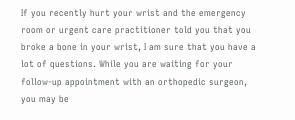If you recently hurt your wrist and the emergency room or urgent care practitioner told you that you broke a bone in your wrist, I am sure that you have a lot of questions. While you are waiting for your follow-up appointment with an orthopedic surgeon, you may be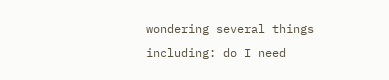wondering several things including: do I need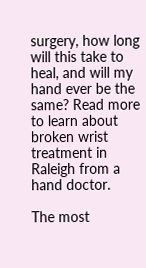surgery, how long will this take to heal, and will my hand ever be the same? Read more to learn about broken wrist treatment in Raleigh from a hand doctor.

The most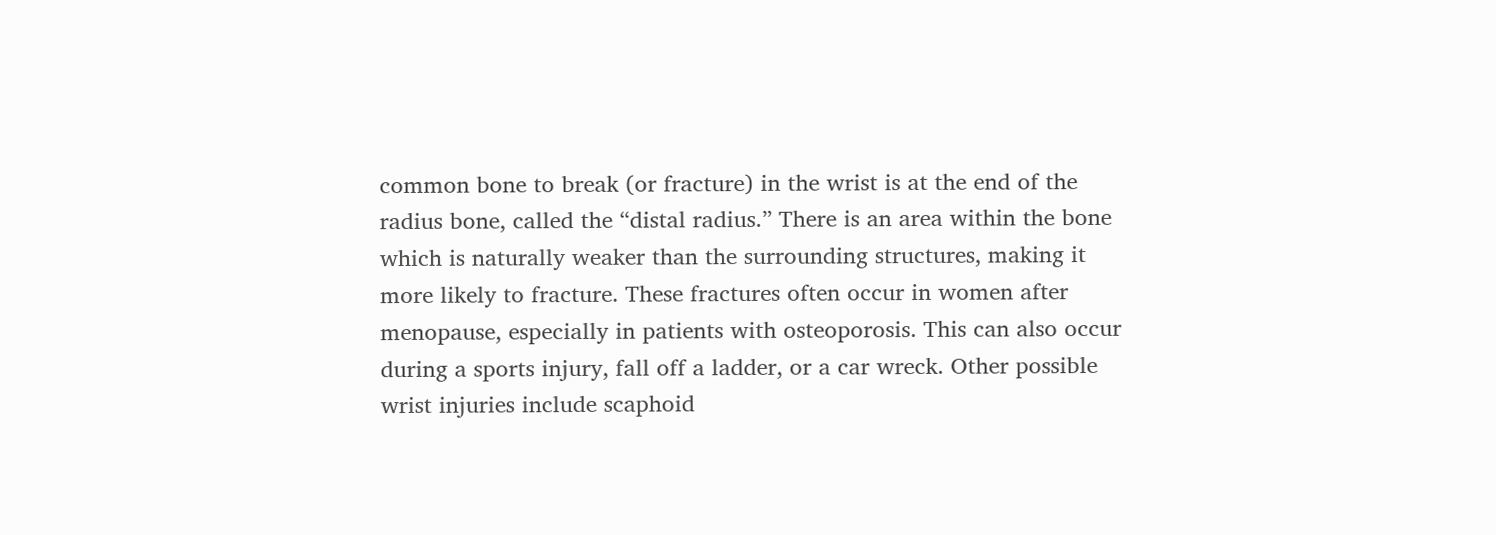common bone to break (or fracture) in the wrist is at the end of the radius bone, called the “distal radius.” There is an area within the bone which is naturally weaker than the surrounding structures, making it more likely to fracture. These fractures often occur in women after menopause, especially in patients with osteoporosis. This can also occur during a sports injury, fall off a ladder, or a car wreck. Other possible wrist injuries include scaphoid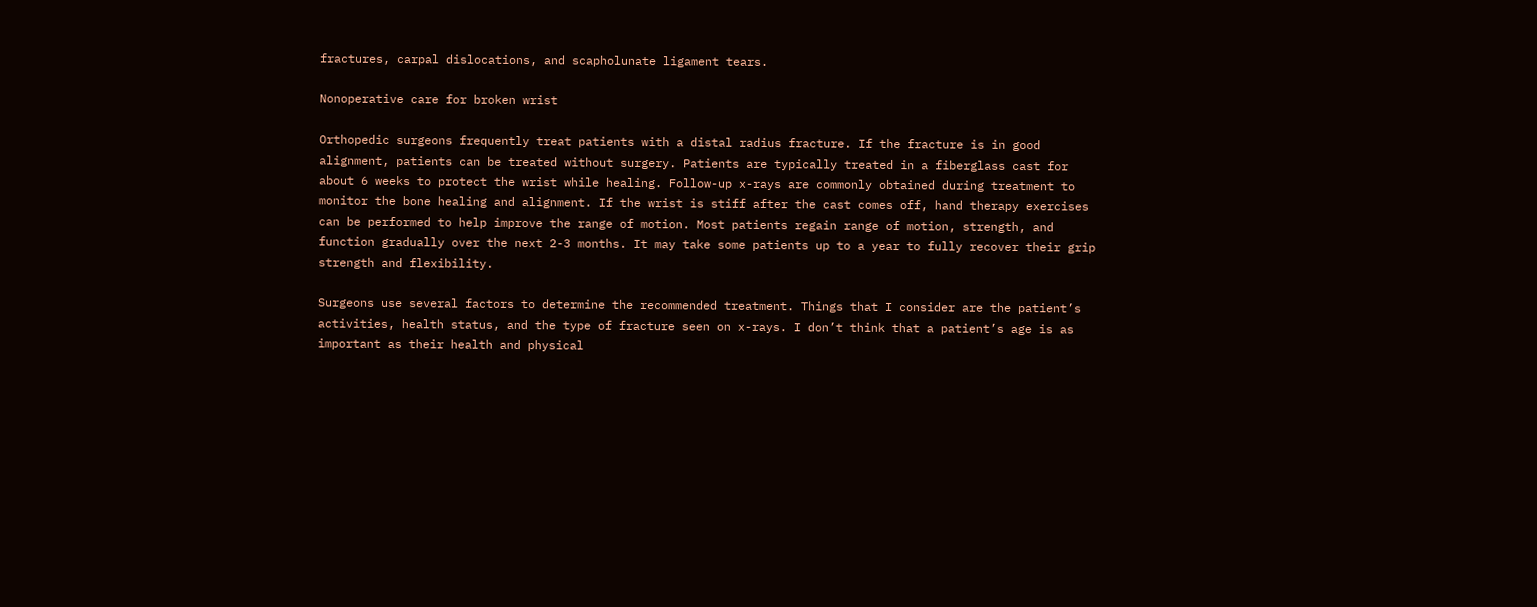fractures, carpal dislocations, and scapholunate ligament tears.

Nonoperative care for broken wrist

Orthopedic surgeons frequently treat patients with a distal radius fracture. If the fracture is in good alignment, patients can be treated without surgery. Patients are typically treated in a fiberglass cast for about 6 weeks to protect the wrist while healing. Follow-up x-rays are commonly obtained during treatment to monitor the bone healing and alignment. If the wrist is stiff after the cast comes off, hand therapy exercises can be performed to help improve the range of motion. Most patients regain range of motion, strength, and function gradually over the next 2-3 months. It may take some patients up to a year to fully recover their grip strength and flexibility.

Surgeons use several factors to determine the recommended treatment. Things that I consider are the patient’s activities, health status, and the type of fracture seen on x-rays. I don’t think that a patient’s age is as important as their health and physical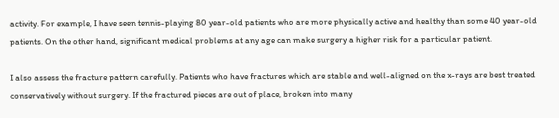activity. For example, I have seen tennis-playing 80 year-old patients who are more physically active and healthy than some 40 year-old patients. On the other hand, significant medical problems at any age can make surgery a higher risk for a particular patient.

I also assess the fracture pattern carefully. Patients who have fractures which are stable and well-aligned on the x-rays are best treated conservatively without surgery. If the fractured pieces are out of place, broken into many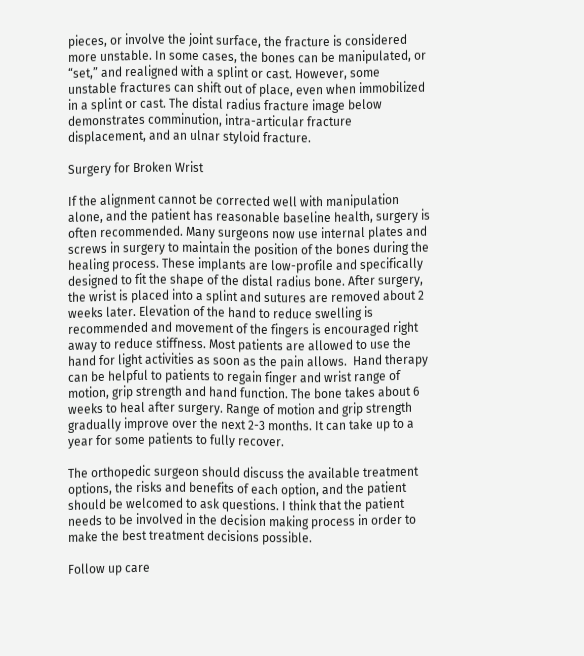pieces, or involve the joint surface, the fracture is considered more unstable. In some cases, the bones can be manipulated, or “set,” and realigned with a splint or cast. However, some unstable fractures can shift out of place, even when immobilized in a splint or cast. The distal radius fracture image below demonstrates comminution, intra-articular fracture displacement, and an ulnar styloid fracture.

Surgery for Broken Wrist

If the alignment cannot be corrected well with manipulation alone, and the patient has reasonable baseline health, surgery is often recommended. Many surgeons now use internal plates and screws in surgery to maintain the position of the bones during the healing process. These implants are low-profile and specifically designed to fit the shape of the distal radius bone. After surgery, the wrist is placed into a splint and sutures are removed about 2 weeks later. Elevation of the hand to reduce swelling is recommended and movement of the fingers is encouraged right away to reduce stiffness. Most patients are allowed to use the hand for light activities as soon as the pain allows.  Hand therapy can be helpful to patients to regain finger and wrist range of motion, grip strength and hand function. The bone takes about 6 weeks to heal after surgery. Range of motion and grip strength gradually improve over the next 2-3 months. It can take up to a year for some patients to fully recover.

The orthopedic surgeon should discuss the available treatment options, the risks and benefits of each option, and the patient should be welcomed to ask questions. I think that the patient needs to be involved in the decision making process in order to make the best treatment decisions possible.

Follow up care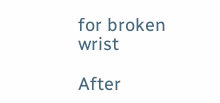for broken wrist

After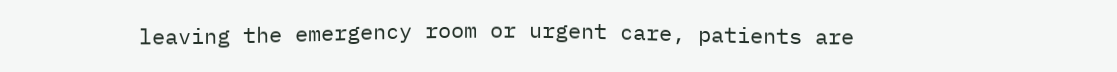leaving the emergency room or urgent care, patients are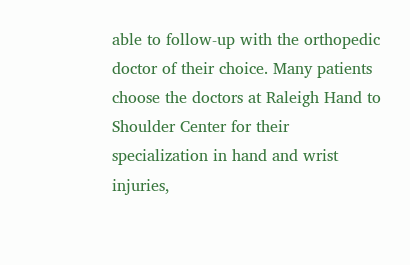able to follow-up with the orthopedic doctor of their choice. Many patients choose the doctors at Raleigh Hand to Shoulder Center for their specialization in hand and wrist injuries,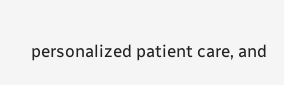personalized patient care, and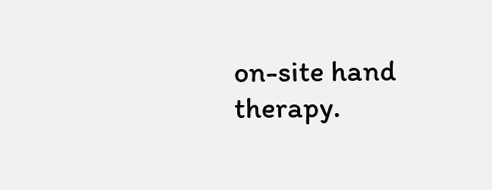on-site hand therapy.